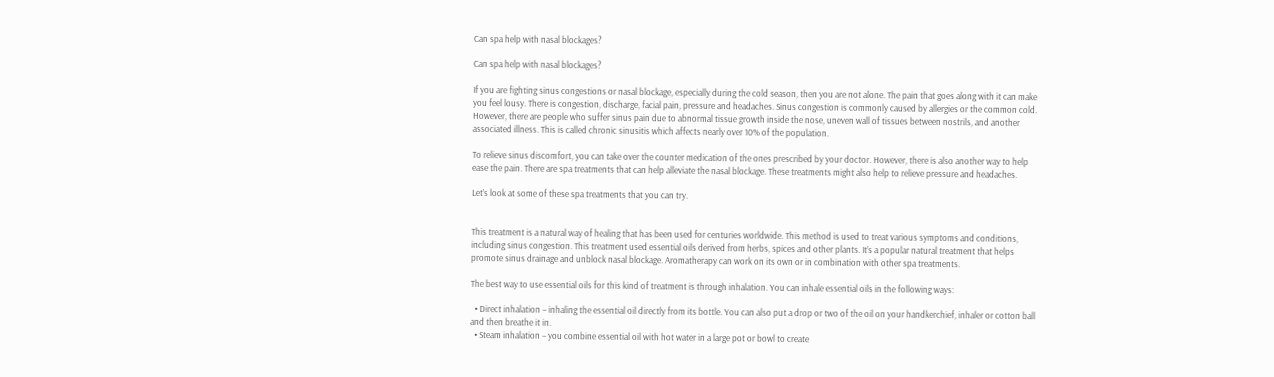Can spa help with nasal blockages?

Can spa help with nasal blockages?

If you are fighting sinus congestions or nasal blockage, especially during the cold season, then you are not alone. The pain that goes along with it can make you feel lousy. There is congestion, discharge, facial pain, pressure and headaches. Sinus congestion is commonly caused by allergies or the common cold. However, there are people who suffer sinus pain due to abnormal tissue growth inside the nose, uneven wall of tissues between nostrils, and another associated illness. This is called chronic sinusitis which affects nearly over 10% of the population.

To relieve sinus discomfort, you can take over the counter medication of the ones prescribed by your doctor. However, there is also another way to help ease the pain. There are spa treatments that can help alleviate the nasal blockage. These treatments might also help to relieve pressure and headaches.

Let’s look at some of these spa treatments that you can try.


This treatment is a natural way of healing that has been used for centuries worldwide. This method is used to treat various symptoms and conditions, including sinus congestion. This treatment used essential oils derived from herbs, spices and other plants. It’s a popular natural treatment that helps promote sinus drainage and unblock nasal blockage. Aromatherapy can work on its own or in combination with other spa treatments.

The best way to use essential oils for this kind of treatment is through inhalation. You can inhale essential oils in the following ways:

  • Direct inhalation – inhaling the essential oil directly from its bottle. You can also put a drop or two of the oil on your handkerchief, inhaler or cotton ball and then breathe it in.
  • Steam inhalation – you combine essential oil with hot water in a large pot or bowl to create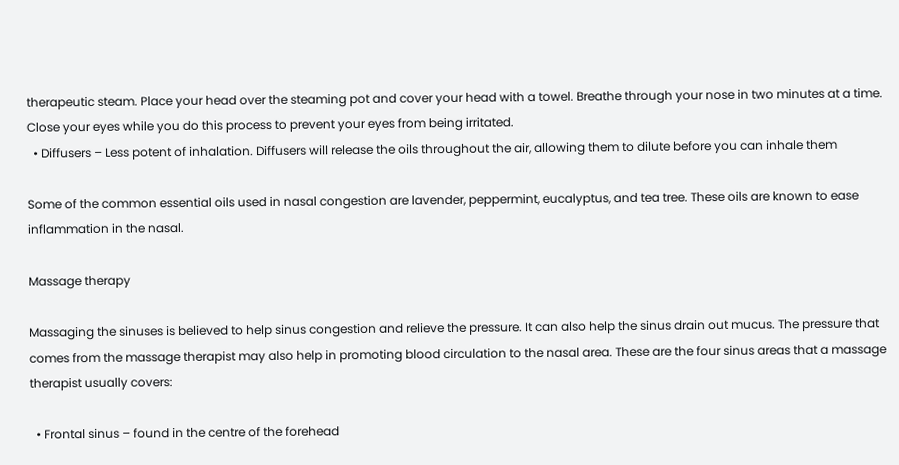therapeutic steam. Place your head over the steaming pot and cover your head with a towel. Breathe through your nose in two minutes at a time. Close your eyes while you do this process to prevent your eyes from being irritated.
  • Diffusers – Less potent of inhalation. Diffusers will release the oils throughout the air, allowing them to dilute before you can inhale them

Some of the common essential oils used in nasal congestion are lavender, peppermint, eucalyptus, and tea tree. These oils are known to ease inflammation in the nasal.

Massage therapy

Massaging the sinuses is believed to help sinus congestion and relieve the pressure. It can also help the sinus drain out mucus. The pressure that comes from the massage therapist may also help in promoting blood circulation to the nasal area. These are the four sinus areas that a massage therapist usually covers:

  • Frontal sinus – found in the centre of the forehead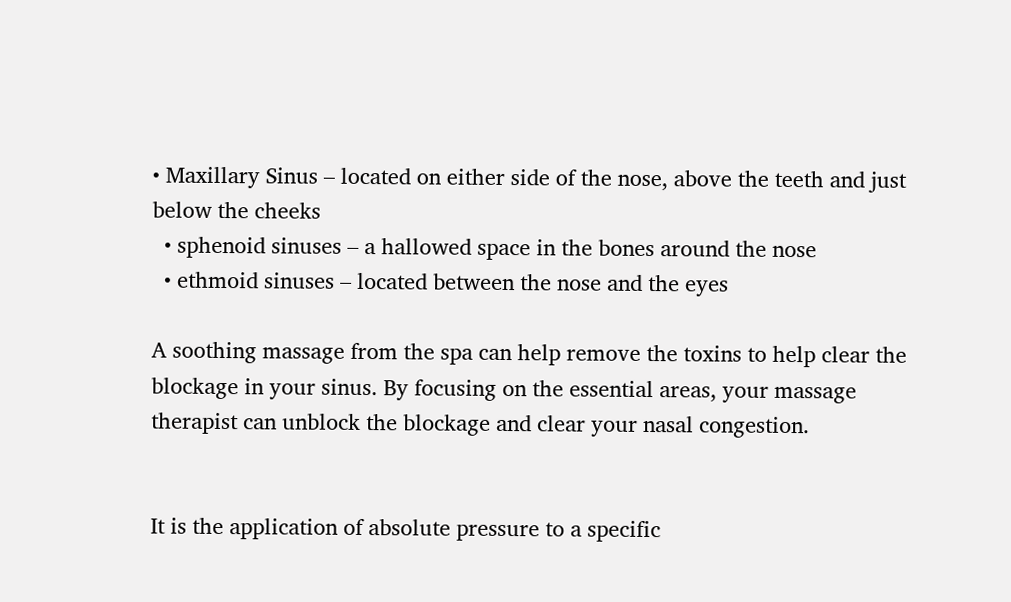• Maxillary Sinus – located on either side of the nose, above the teeth and just below the cheeks
  • sphenoid sinuses – a hallowed space in the bones around the nose
  • ethmoid sinuses – located between the nose and the eyes

A soothing massage from the spa can help remove the toxins to help clear the blockage in your sinus. By focusing on the essential areas, your massage therapist can unblock the blockage and clear your nasal congestion.


It is the application of absolute pressure to a specific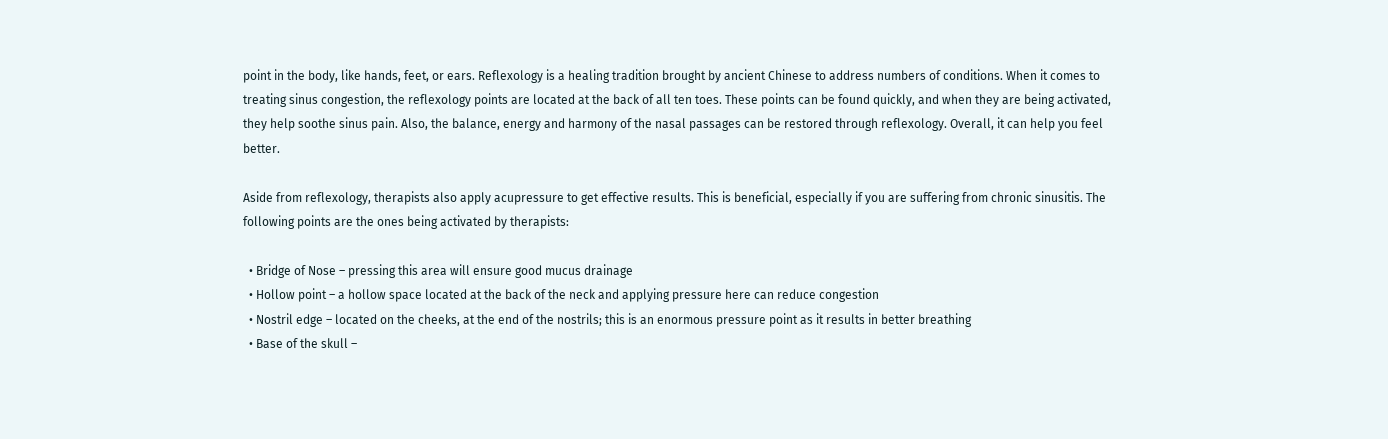point in the body, like hands, feet, or ears. Reflexology is a healing tradition brought by ancient Chinese to address numbers of conditions. When it comes to treating sinus congestion, the reflexology points are located at the back of all ten toes. These points can be found quickly, and when they are being activated, they help soothe sinus pain. Also, the balance, energy and harmony of the nasal passages can be restored through reflexology. Overall, it can help you feel better.

Aside from reflexology, therapists also apply acupressure to get effective results. This is beneficial, especially if you are suffering from chronic sinusitis. The following points are the ones being activated by therapists:

  • Bridge of Nose – pressing this area will ensure good mucus drainage
  • Hollow point – a hollow space located at the back of the neck and applying pressure here can reduce congestion
  • Nostril edge – located on the cheeks, at the end of the nostrils; this is an enormous pressure point as it results in better breathing
  • Base of the skull –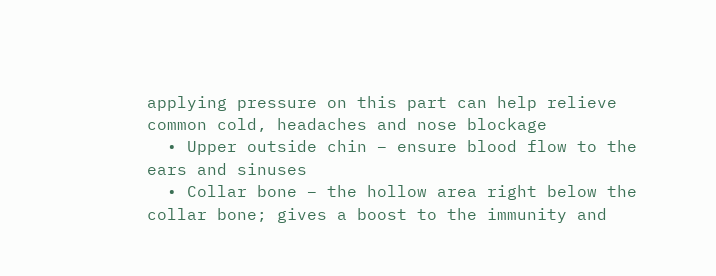applying pressure on this part can help relieve common cold, headaches and nose blockage
  • Upper outside chin – ensure blood flow to the ears and sinuses
  • Collar bone – the hollow area right below the collar bone; gives a boost to the immunity and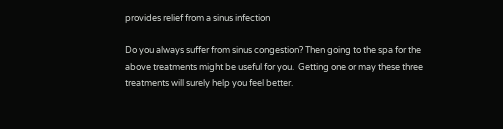provides relief from a sinus infection

Do you always suffer from sinus congestion? Then going to the spa for the above treatments might be useful for you.  Getting one or may these three treatments will surely help you feel better.